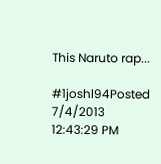This Naruto rap...

#1joshl94Posted 7/4/2013 12:43:29 PM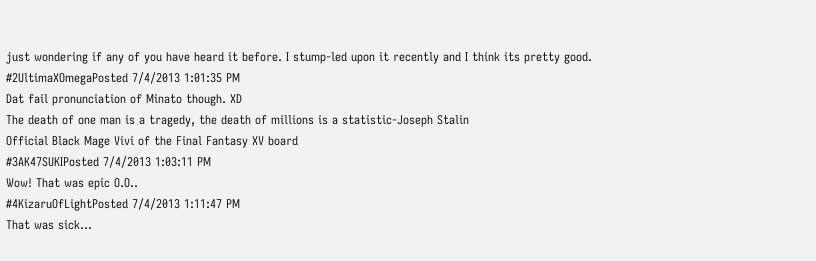just wondering if any of you have heard it before. I stump-led upon it recently and I think its pretty good.
#2UltimaXOmegaPosted 7/4/2013 1:01:35 PM
Dat fail pronunciation of Minato though. XD
The death of one man is a tragedy, the death of millions is a statistic-Joseph Stalin
Official Black Mage Vivi of the Final Fantasy XV board
#3AK47SUKIPosted 7/4/2013 1:03:11 PM
Wow! That was epic O.O..
#4KizaruOfLightPosted 7/4/2013 1:11:47 PM
That was sick...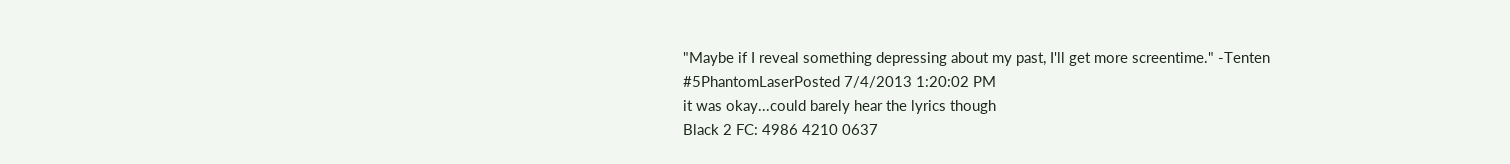"Maybe if I reveal something depressing about my past, I'll get more screentime." -Tenten
#5PhantomLaserPosted 7/4/2013 1:20:02 PM
it was okay...could barely hear the lyrics though
Black 2 FC: 4986 4210 0637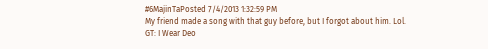#6MajinTaPosted 7/4/2013 1:32:59 PM
My friend made a song with that guy before, but I forgot about him. Lol.
GT: I Wear Deo